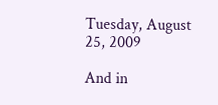Tuesday, August 25, 2009

And in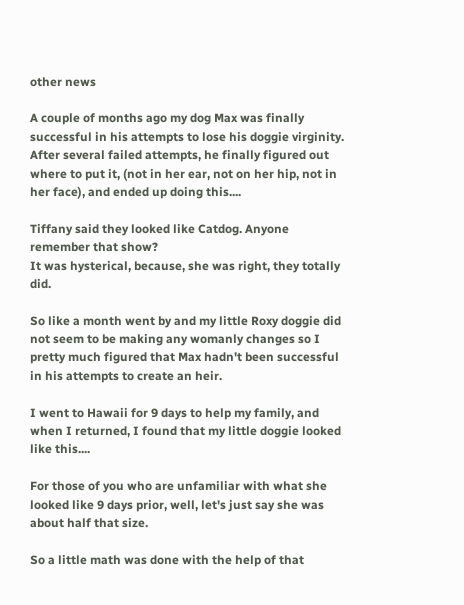other news

A couple of months ago my dog Max was finally successful in his attempts to lose his doggie virginity. After several failed attempts, he finally figured out where to put it, (not in her ear, not on her hip, not in her face), and ended up doing this....

Tiffany said they looked like Catdog. Anyone remember that show?
It was hysterical, because, she was right, they totally did.

So like a month went by and my little Roxy doggie did not seem to be making any womanly changes so I pretty much figured that Max hadn't been successful in his attempts to create an heir.

I went to Hawaii for 9 days to help my family, and when I returned, I found that my little doggie looked like this....

For those of you who are unfamiliar with what she looked like 9 days prior, well, let's just say she was about half that size.

So a little math was done with the help of that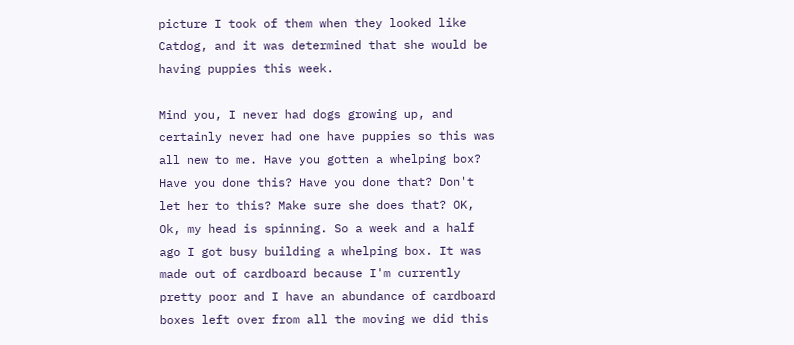picture I took of them when they looked like Catdog, and it was determined that she would be having puppies this week.

Mind you, I never had dogs growing up, and certainly never had one have puppies so this was all new to me. Have you gotten a whelping box? Have you done this? Have you done that? Don't let her to this? Make sure she does that? OK, Ok, my head is spinning. So a week and a half ago I got busy building a whelping box. It was made out of cardboard because I'm currently pretty poor and I have an abundance of cardboard boxes left over from all the moving we did this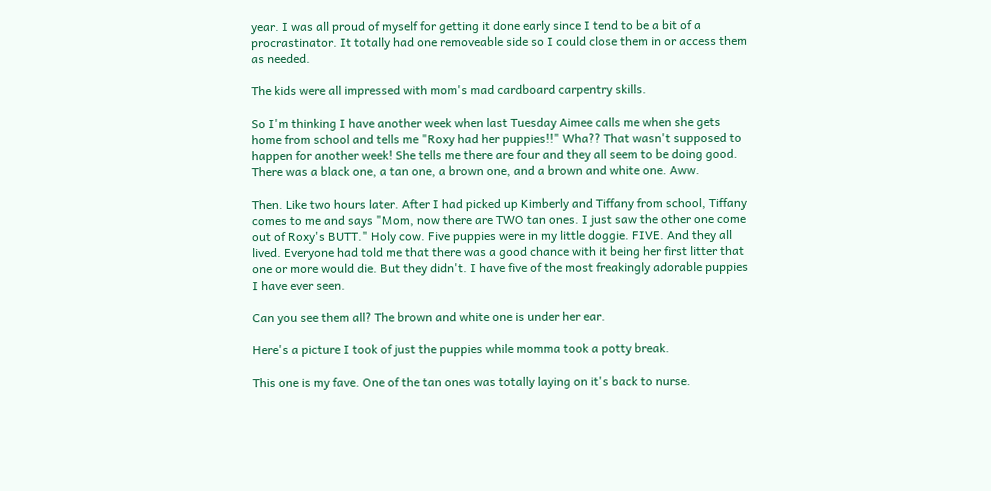year. I was all proud of myself for getting it done early since I tend to be a bit of a procrastinator. It totally had one removeable side so I could close them in or access them as needed.

The kids were all impressed with mom's mad cardboard carpentry skills.

So I'm thinking I have another week when last Tuesday Aimee calls me when she gets home from school and tells me "Roxy had her puppies!!" Wha?? That wasn't supposed to happen for another week! She tells me there are four and they all seem to be doing good. There was a black one, a tan one, a brown one, and a brown and white one. Aww.

Then. Like two hours later. After I had picked up Kimberly and Tiffany from school, Tiffany comes to me and says "Mom, now there are TWO tan ones. I just saw the other one come out of Roxy's BUTT." Holy cow. Five puppies were in my little doggie. FIVE. And they all lived. Everyone had told me that there was a good chance with it being her first litter that one or more would die. But they didn't. I have five of the most freakingly adorable puppies I have ever seen.

Can you see them all? The brown and white one is under her ear.

Here's a picture I took of just the puppies while momma took a potty break.

This one is my fave. One of the tan ones was totally laying on it's back to nurse.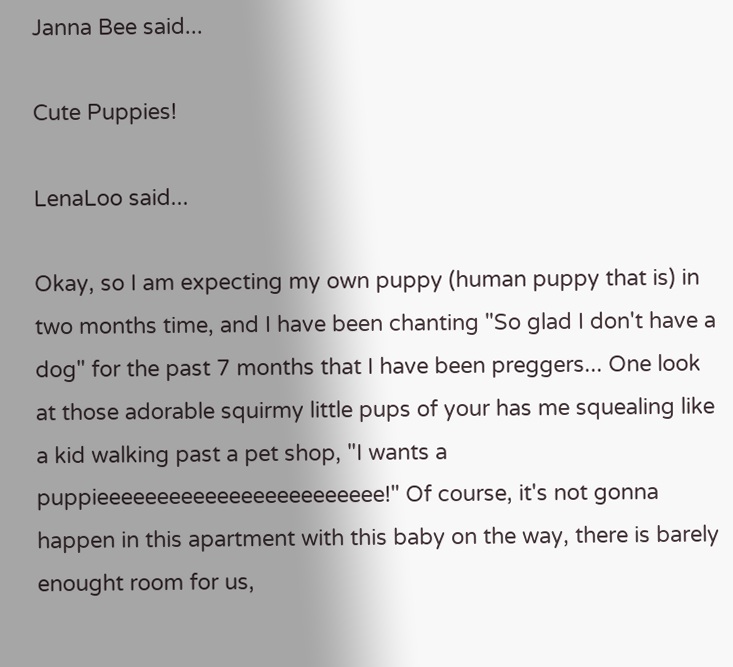Janna Bee said...

Cute Puppies!

LenaLoo said...

Okay, so I am expecting my own puppy (human puppy that is) in two months time, and I have been chanting "So glad I don't have a dog" for the past 7 months that I have been preggers... One look at those adorable squirmy little pups of your has me squealing like a kid walking past a pet shop, "I wants a puppieeeeeeeeeeeeeeeeeeeeeeee!" Of course, it's not gonna happen in this apartment with this baby on the way, there is barely enought room for us,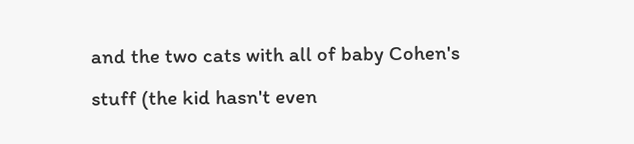and the two cats with all of baby Cohen's stuff (the kid hasn't even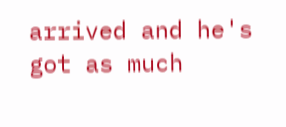arrived and he's got as much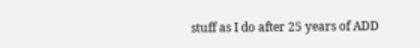stuff as I do after 25 years of ADD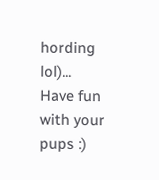hording lol)... Have fun with your pups :)